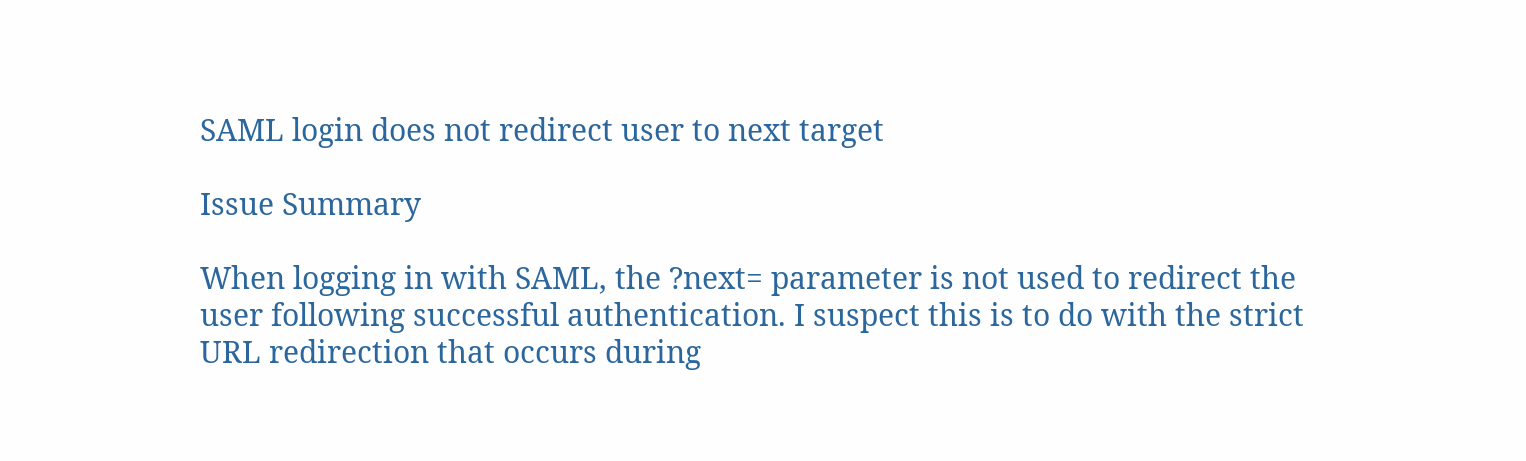SAML login does not redirect user to next target

Issue Summary

When logging in with SAML, the ?next= parameter is not used to redirect the user following successful authentication. I suspect this is to do with the strict URL redirection that occurs during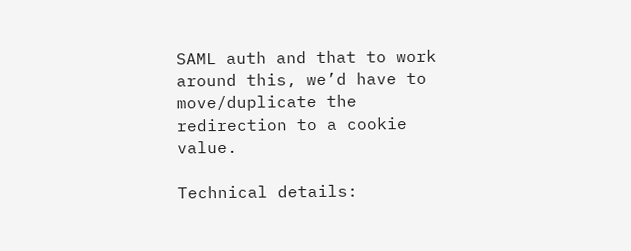SAML auth and that to work around this, we’d have to move/duplicate the redirection to a cookie value.

Technical details: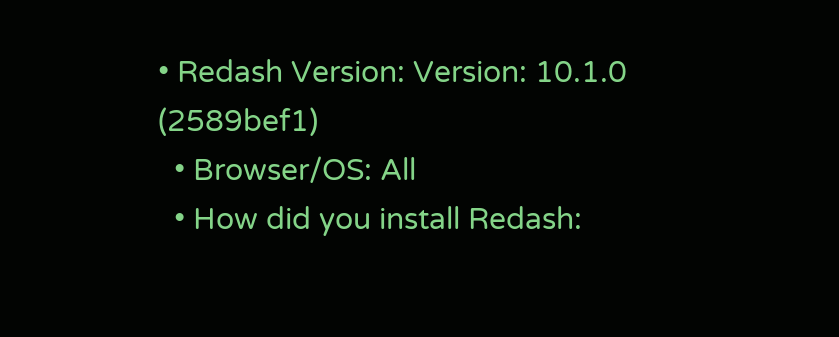• Redash Version: Version: 10.1.0 (2589bef1)
  • Browser/OS: All
  • How did you install Redash: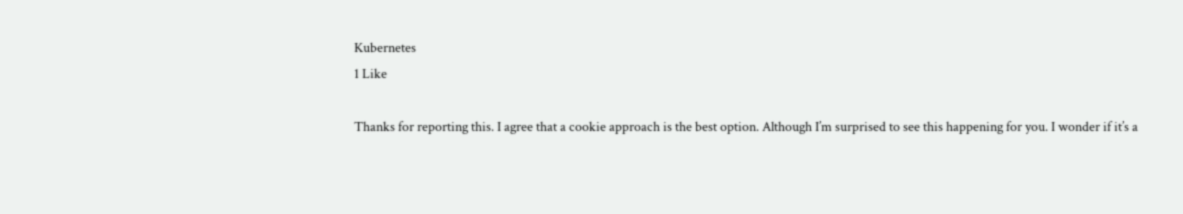Kubernetes
1 Like

Thanks for reporting this. I agree that a cookie approach is the best option. Although I’m surprised to see this happening for you. I wonder if it’s a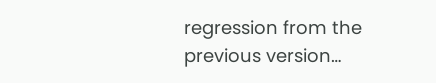regression from the previous version…